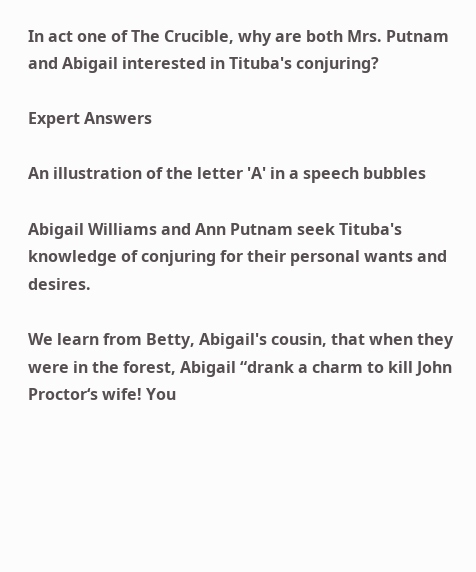In act one of The Crucible, why are both Mrs. Putnam and Abigail interested in Tituba's conjuring?

Expert Answers

An illustration of the letter 'A' in a speech bubbles

Abigail Williams and Ann Putnam seek Tituba's knowledge of conjuring for their personal wants and desires.

We learn from Betty, Abigail's cousin, that when they were in the forest, Abigail “drank a charm to kill John Proctor‘s wife! You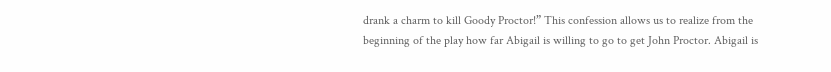drank a charm to kill Goody Proctor!” This confession allows us to realize from the beginning of the play how far Abigail is willing to go to get John Proctor. Abigail is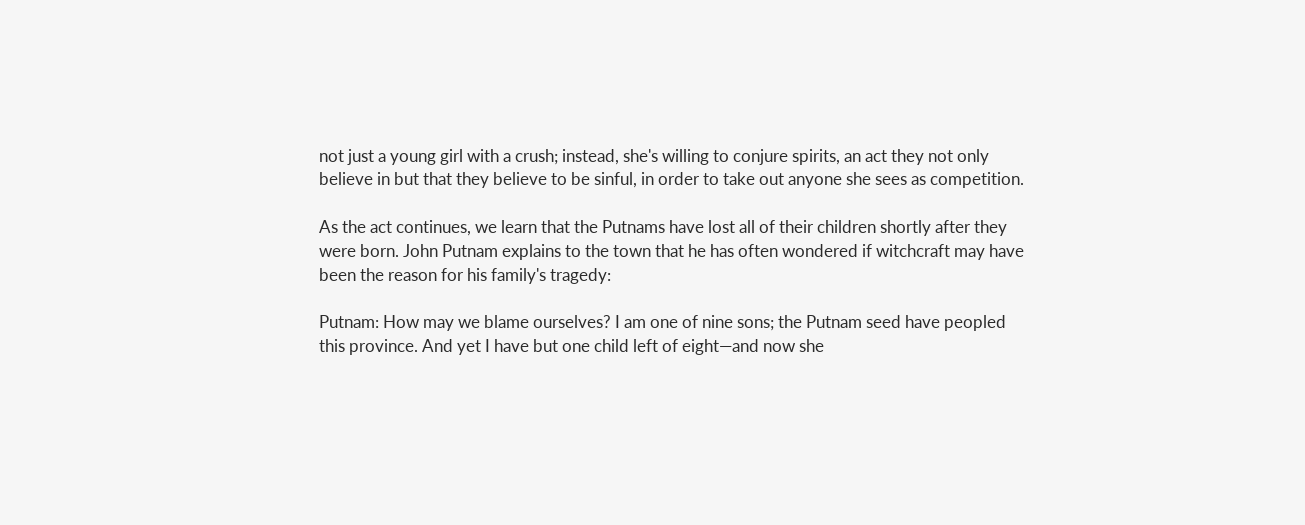not just a young girl with a crush; instead, she's willing to conjure spirits, an act they not only believe in but that they believe to be sinful, in order to take out anyone she sees as competition.

As the act continues, we learn that the Putnams have lost all of their children shortly after they were born. John Putnam explains to the town that he has often wondered if witchcraft may have been the reason for his family's tragedy:

Putnam: How may we blame ourselves? I am one of nine sons; the Putnam seed have peopled this province. And yet I have but one child left of eight—and now she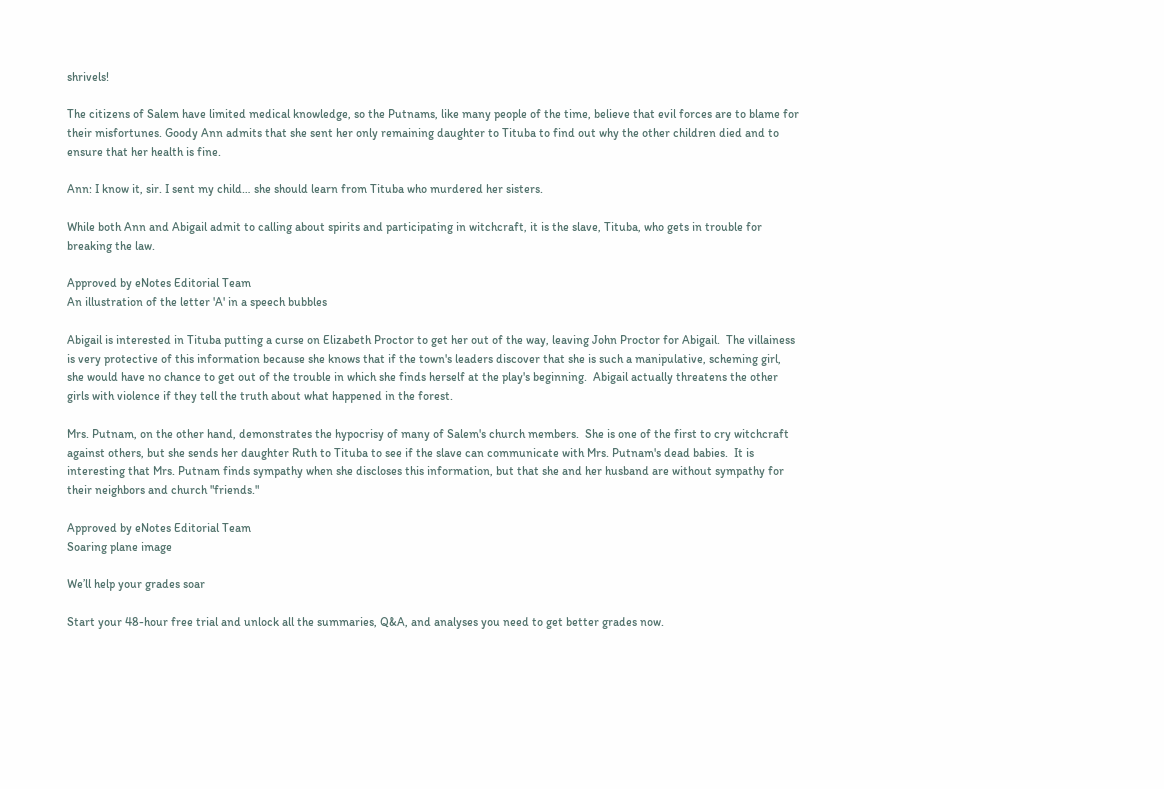shrivels!

The citizens of Salem have limited medical knowledge, so the Putnams, like many people of the time, believe that evil forces are to blame for their misfortunes. Goody Ann admits that she sent her only remaining daughter to Tituba to find out why the other children died and to ensure that her health is fine.

Ann: I know it, sir. I sent my child… she should learn from Tituba who murdered her sisters.

While both Ann and Abigail admit to calling about spirits and participating in witchcraft, it is the slave, Tituba, who gets in trouble for breaking the law.

Approved by eNotes Editorial Team
An illustration of the letter 'A' in a speech bubbles

Abigail is interested in Tituba putting a curse on Elizabeth Proctor to get her out of the way, leaving John Proctor for Abigail.  The villainess is very protective of this information because she knows that if the town's leaders discover that she is such a manipulative, scheming girl, she would have no chance to get out of the trouble in which she finds herself at the play's beginning.  Abigail actually threatens the other girls with violence if they tell the truth about what happened in the forest.

Mrs. Putnam, on the other hand, demonstrates the hypocrisy of many of Salem's church members.  She is one of the first to cry witchcraft against others, but she sends her daughter Ruth to Tituba to see if the slave can communicate with Mrs. Putnam's dead babies.  It is interesting that Mrs. Putnam finds sympathy when she discloses this information, but that she and her husband are without sympathy for their neighbors and church "friends."

Approved by eNotes Editorial Team
Soaring plane image

We’ll help your grades soar

Start your 48-hour free trial and unlock all the summaries, Q&A, and analyses you need to get better grades now.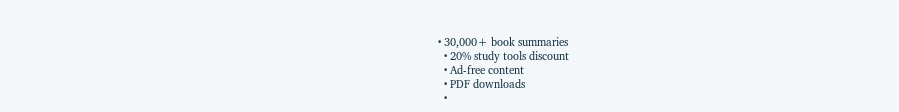• 30,000+ book summaries
  • 20% study tools discount
  • Ad-free content
  • PDF downloads
  •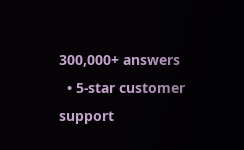300,000+ answers
  • 5-star customer support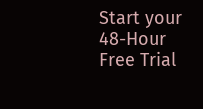Start your 48-Hour Free Trial